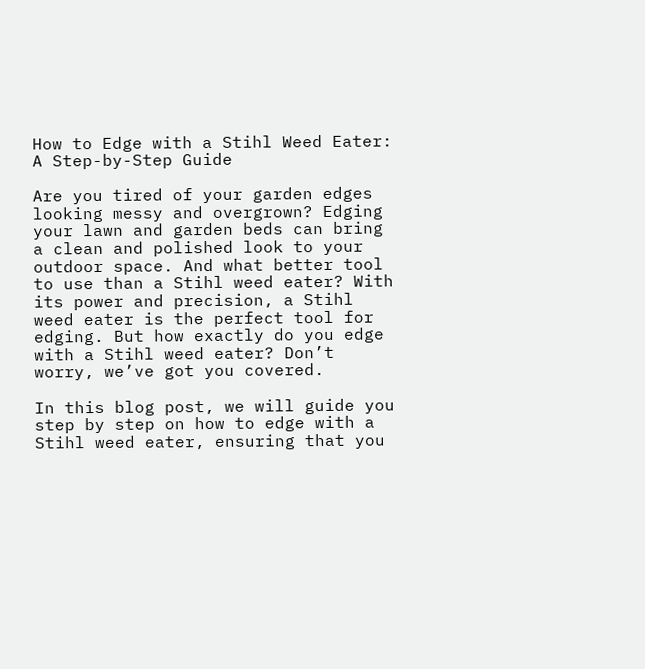How to Edge with a Stihl Weed Eater: A Step-by-Step Guide

Are you tired of your garden edges looking messy and overgrown? Edging your lawn and garden beds can bring a clean and polished look to your outdoor space. And what better tool to use than a Stihl weed eater? With its power and precision, a Stihl weed eater is the perfect tool for edging. But how exactly do you edge with a Stihl weed eater? Don’t worry, we’ve got you covered.

In this blog post, we will guide you step by step on how to edge with a Stihl weed eater, ensuring that you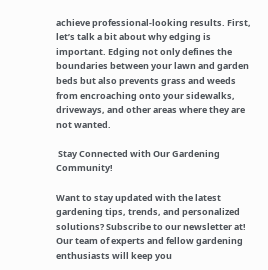achieve professional-looking results. First, let’s talk a bit about why edging is important. Edging not only defines the boundaries between your lawn and garden beds but also prevents grass and weeds from encroaching onto your sidewalks, driveways, and other areas where they are not wanted.

 Stay Connected with Our Gardening Community!

Want to stay updated with the latest gardening tips, trends, and personalized solutions? Subscribe to our newsletter at! Our team of experts and fellow gardening enthusiasts will keep you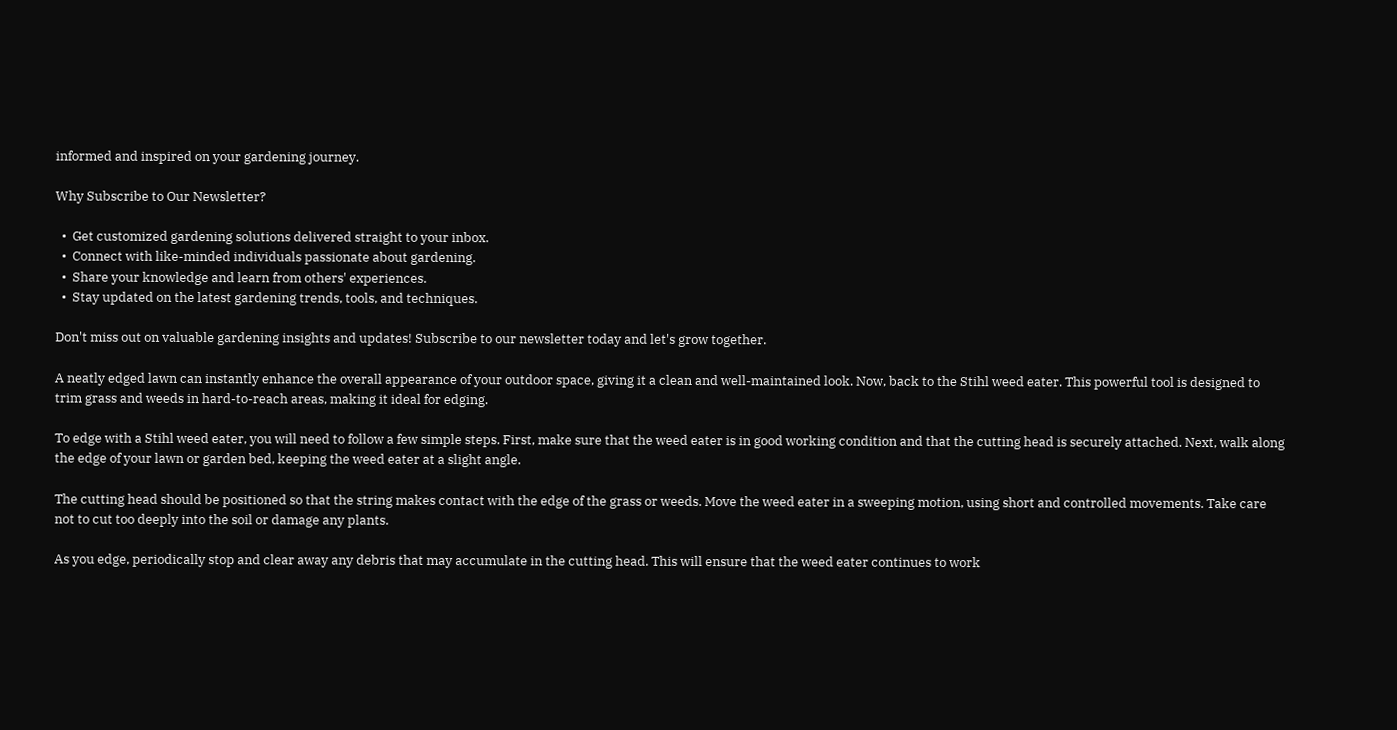informed and inspired on your gardening journey.

Why Subscribe to Our Newsletter?

  •  Get customized gardening solutions delivered straight to your inbox.
  •  Connect with like-minded individuals passionate about gardening.
  •  Share your knowledge and learn from others' experiences.
  •  Stay updated on the latest gardening trends, tools, and techniques.

Don't miss out on valuable gardening insights and updates! Subscribe to our newsletter today and let's grow together.

A neatly edged lawn can instantly enhance the overall appearance of your outdoor space, giving it a clean and well-maintained look. Now, back to the Stihl weed eater. This powerful tool is designed to trim grass and weeds in hard-to-reach areas, making it ideal for edging.

To edge with a Stihl weed eater, you will need to follow a few simple steps. First, make sure that the weed eater is in good working condition and that the cutting head is securely attached. Next, walk along the edge of your lawn or garden bed, keeping the weed eater at a slight angle.

The cutting head should be positioned so that the string makes contact with the edge of the grass or weeds. Move the weed eater in a sweeping motion, using short and controlled movements. Take care not to cut too deeply into the soil or damage any plants.

As you edge, periodically stop and clear away any debris that may accumulate in the cutting head. This will ensure that the weed eater continues to work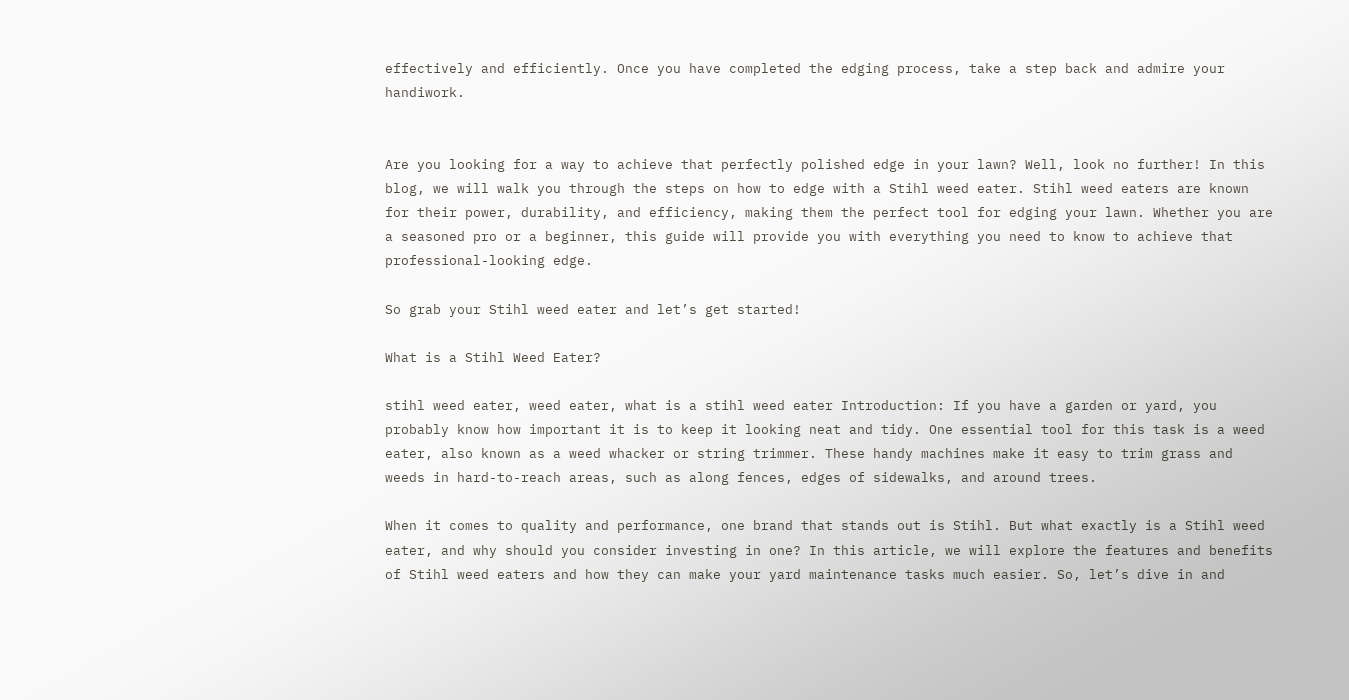effectively and efficiently. Once you have completed the edging process, take a step back and admire your handiwork.


Are you looking for a way to achieve that perfectly polished edge in your lawn? Well, look no further! In this blog, we will walk you through the steps on how to edge with a Stihl weed eater. Stihl weed eaters are known for their power, durability, and efficiency, making them the perfect tool for edging your lawn. Whether you are a seasoned pro or a beginner, this guide will provide you with everything you need to know to achieve that professional-looking edge.

So grab your Stihl weed eater and let’s get started!

What is a Stihl Weed Eater?

stihl weed eater, weed eater, what is a stihl weed eater Introduction: If you have a garden or yard, you probably know how important it is to keep it looking neat and tidy. One essential tool for this task is a weed eater, also known as a weed whacker or string trimmer. These handy machines make it easy to trim grass and weeds in hard-to-reach areas, such as along fences, edges of sidewalks, and around trees.

When it comes to quality and performance, one brand that stands out is Stihl. But what exactly is a Stihl weed eater, and why should you consider investing in one? In this article, we will explore the features and benefits of Stihl weed eaters and how they can make your yard maintenance tasks much easier. So, let’s dive in and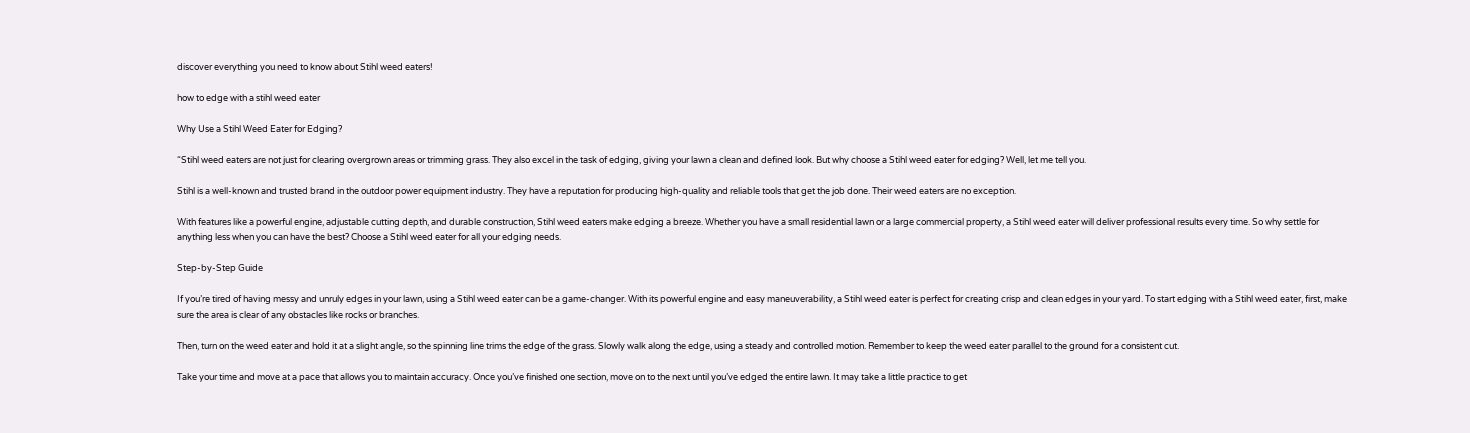discover everything you need to know about Stihl weed eaters!

how to edge with a stihl weed eater

Why Use a Stihl Weed Eater for Edging?

“Stihl weed eaters are not just for clearing overgrown areas or trimming grass. They also excel in the task of edging, giving your lawn a clean and defined look. But why choose a Stihl weed eater for edging? Well, let me tell you.

Stihl is a well-known and trusted brand in the outdoor power equipment industry. They have a reputation for producing high-quality and reliable tools that get the job done. Their weed eaters are no exception.

With features like a powerful engine, adjustable cutting depth, and durable construction, Stihl weed eaters make edging a breeze. Whether you have a small residential lawn or a large commercial property, a Stihl weed eater will deliver professional results every time. So why settle for anything less when you can have the best? Choose a Stihl weed eater for all your edging needs.

Step-by-Step Guide

If you’re tired of having messy and unruly edges in your lawn, using a Stihl weed eater can be a game-changer. With its powerful engine and easy maneuverability, a Stihl weed eater is perfect for creating crisp and clean edges in your yard. To start edging with a Stihl weed eater, first, make sure the area is clear of any obstacles like rocks or branches.

Then, turn on the weed eater and hold it at a slight angle, so the spinning line trims the edge of the grass. Slowly walk along the edge, using a steady and controlled motion. Remember to keep the weed eater parallel to the ground for a consistent cut.

Take your time and move at a pace that allows you to maintain accuracy. Once you’ve finished one section, move on to the next until you’ve edged the entire lawn. It may take a little practice to get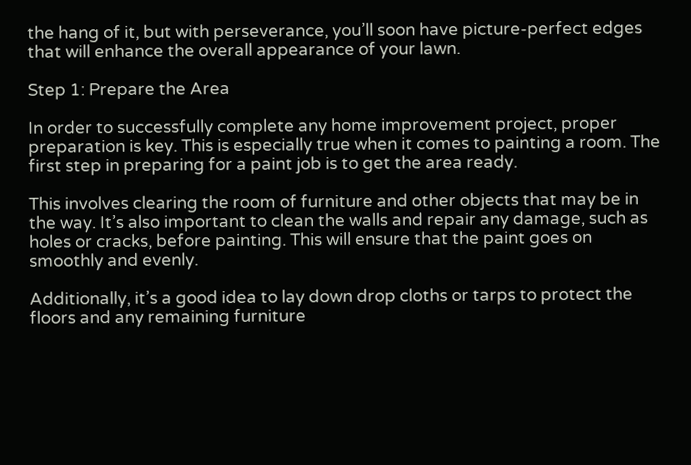the hang of it, but with perseverance, you’ll soon have picture-perfect edges that will enhance the overall appearance of your lawn.

Step 1: Prepare the Area

In order to successfully complete any home improvement project, proper preparation is key. This is especially true when it comes to painting a room. The first step in preparing for a paint job is to get the area ready.

This involves clearing the room of furniture and other objects that may be in the way. It’s also important to clean the walls and repair any damage, such as holes or cracks, before painting. This will ensure that the paint goes on smoothly and evenly.

Additionally, it’s a good idea to lay down drop cloths or tarps to protect the floors and any remaining furniture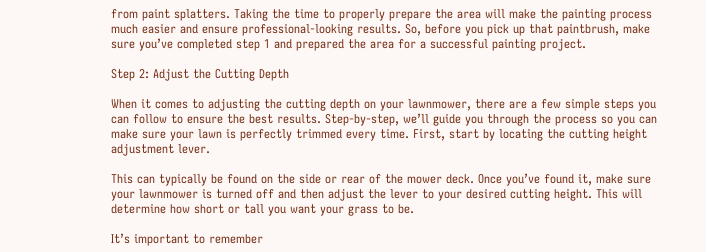from paint splatters. Taking the time to properly prepare the area will make the painting process much easier and ensure professional-looking results. So, before you pick up that paintbrush, make sure you’ve completed step 1 and prepared the area for a successful painting project.

Step 2: Adjust the Cutting Depth

When it comes to adjusting the cutting depth on your lawnmower, there are a few simple steps you can follow to ensure the best results. Step-by-step, we’ll guide you through the process so you can make sure your lawn is perfectly trimmed every time. First, start by locating the cutting height adjustment lever.

This can typically be found on the side or rear of the mower deck. Once you’ve found it, make sure your lawnmower is turned off and then adjust the lever to your desired cutting height. This will determine how short or tall you want your grass to be.

It’s important to remember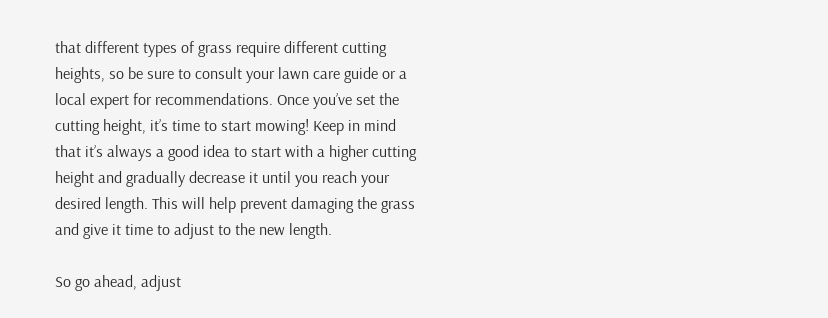that different types of grass require different cutting heights, so be sure to consult your lawn care guide or a local expert for recommendations. Once you’ve set the cutting height, it’s time to start mowing! Keep in mind that it’s always a good idea to start with a higher cutting height and gradually decrease it until you reach your desired length. This will help prevent damaging the grass and give it time to adjust to the new length.

So go ahead, adjust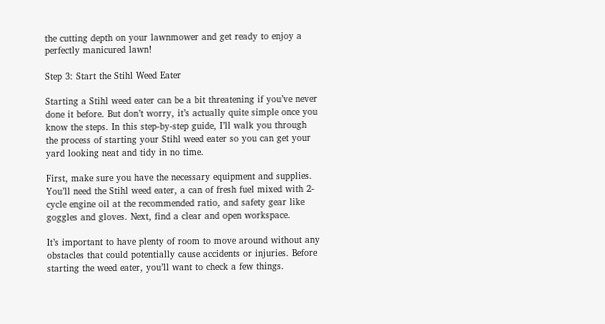the cutting depth on your lawnmower and get ready to enjoy a perfectly manicured lawn!

Step 3: Start the Stihl Weed Eater

Starting a Stihl weed eater can be a bit threatening if you’ve never done it before. But don’t worry, it’s actually quite simple once you know the steps. In this step-by-step guide, I’ll walk you through the process of starting your Stihl weed eater so you can get your yard looking neat and tidy in no time.

First, make sure you have the necessary equipment and supplies. You’ll need the Stihl weed eater, a can of fresh fuel mixed with 2-cycle engine oil at the recommended ratio, and safety gear like goggles and gloves. Next, find a clear and open workspace.

It’s important to have plenty of room to move around without any obstacles that could potentially cause accidents or injuries. Before starting the weed eater, you’ll want to check a few things.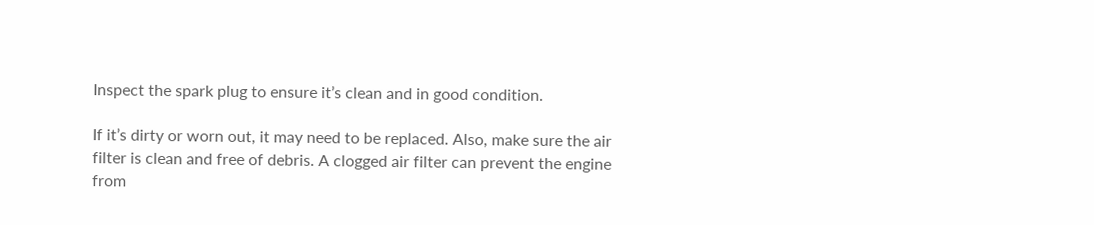Inspect the spark plug to ensure it’s clean and in good condition.

If it’s dirty or worn out, it may need to be replaced. Also, make sure the air filter is clean and free of debris. A clogged air filter can prevent the engine from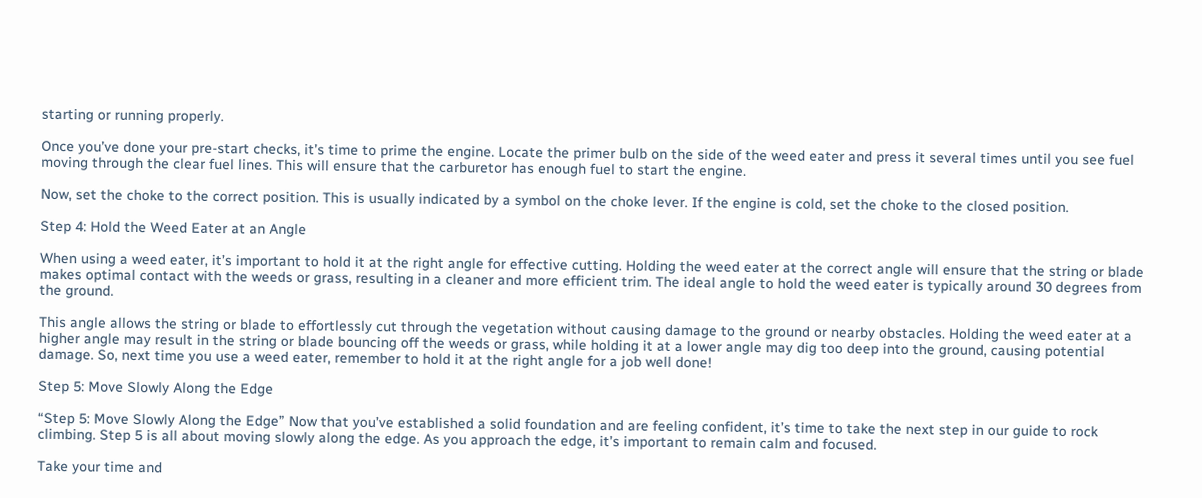starting or running properly.

Once you’ve done your pre-start checks, it’s time to prime the engine. Locate the primer bulb on the side of the weed eater and press it several times until you see fuel moving through the clear fuel lines. This will ensure that the carburetor has enough fuel to start the engine.

Now, set the choke to the correct position. This is usually indicated by a symbol on the choke lever. If the engine is cold, set the choke to the closed position.

Step 4: Hold the Weed Eater at an Angle

When using a weed eater, it’s important to hold it at the right angle for effective cutting. Holding the weed eater at the correct angle will ensure that the string or blade makes optimal contact with the weeds or grass, resulting in a cleaner and more efficient trim. The ideal angle to hold the weed eater is typically around 30 degrees from the ground.

This angle allows the string or blade to effortlessly cut through the vegetation without causing damage to the ground or nearby obstacles. Holding the weed eater at a higher angle may result in the string or blade bouncing off the weeds or grass, while holding it at a lower angle may dig too deep into the ground, causing potential damage. So, next time you use a weed eater, remember to hold it at the right angle for a job well done!

Step 5: Move Slowly Along the Edge

“Step 5: Move Slowly Along the Edge” Now that you’ve established a solid foundation and are feeling confident, it’s time to take the next step in our guide to rock climbing. Step 5 is all about moving slowly along the edge. As you approach the edge, it’s important to remain calm and focused.

Take your time and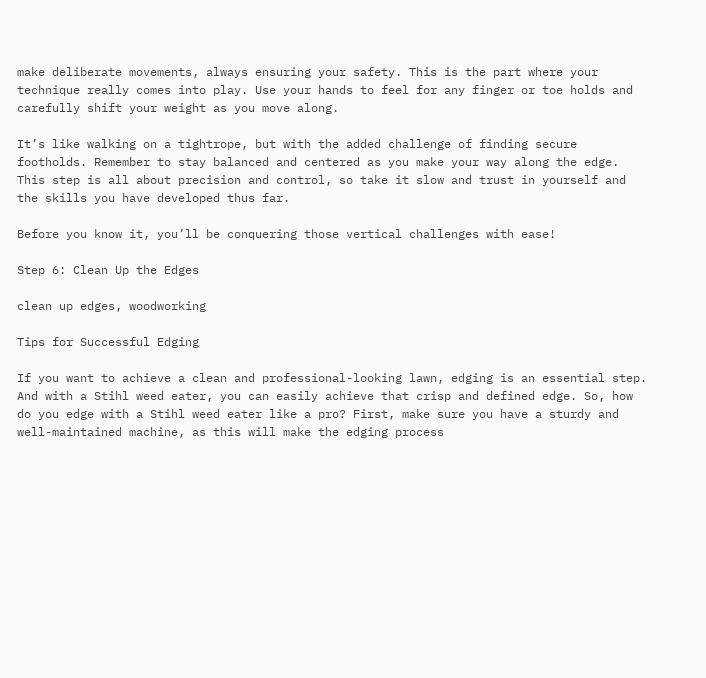make deliberate movements, always ensuring your safety. This is the part where your technique really comes into play. Use your hands to feel for any finger or toe holds and carefully shift your weight as you move along.

It’s like walking on a tightrope, but with the added challenge of finding secure footholds. Remember to stay balanced and centered as you make your way along the edge. This step is all about precision and control, so take it slow and trust in yourself and the skills you have developed thus far.

Before you know it, you’ll be conquering those vertical challenges with ease!

Step 6: Clean Up the Edges

clean up edges, woodworking

Tips for Successful Edging

If you want to achieve a clean and professional-looking lawn, edging is an essential step. And with a Stihl weed eater, you can easily achieve that crisp and defined edge. So, how do you edge with a Stihl weed eater like a pro? First, make sure you have a sturdy and well-maintained machine, as this will make the edging process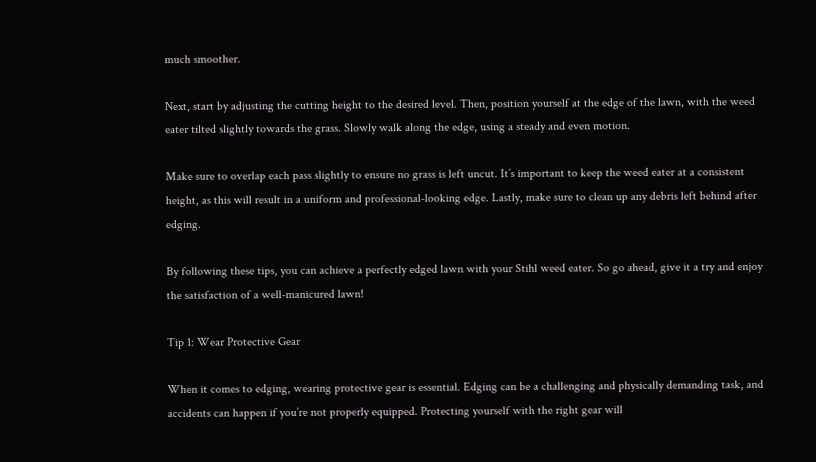much smoother.

Next, start by adjusting the cutting height to the desired level. Then, position yourself at the edge of the lawn, with the weed eater tilted slightly towards the grass. Slowly walk along the edge, using a steady and even motion.

Make sure to overlap each pass slightly to ensure no grass is left uncut. It’s important to keep the weed eater at a consistent height, as this will result in a uniform and professional-looking edge. Lastly, make sure to clean up any debris left behind after edging.

By following these tips, you can achieve a perfectly edged lawn with your Stihl weed eater. So go ahead, give it a try and enjoy the satisfaction of a well-manicured lawn!

Tip 1: Wear Protective Gear

When it comes to edging, wearing protective gear is essential. Edging can be a challenging and physically demanding task, and accidents can happen if you’re not properly equipped. Protecting yourself with the right gear will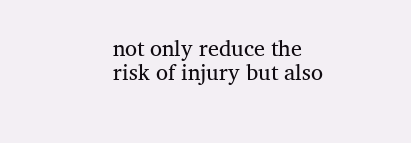not only reduce the risk of injury but also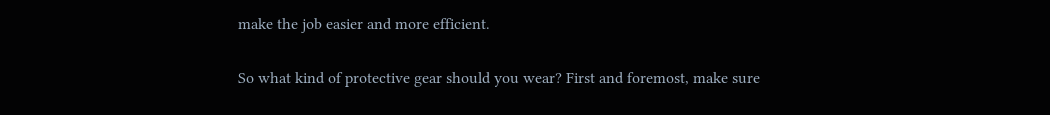make the job easier and more efficient.

So what kind of protective gear should you wear? First and foremost, make sure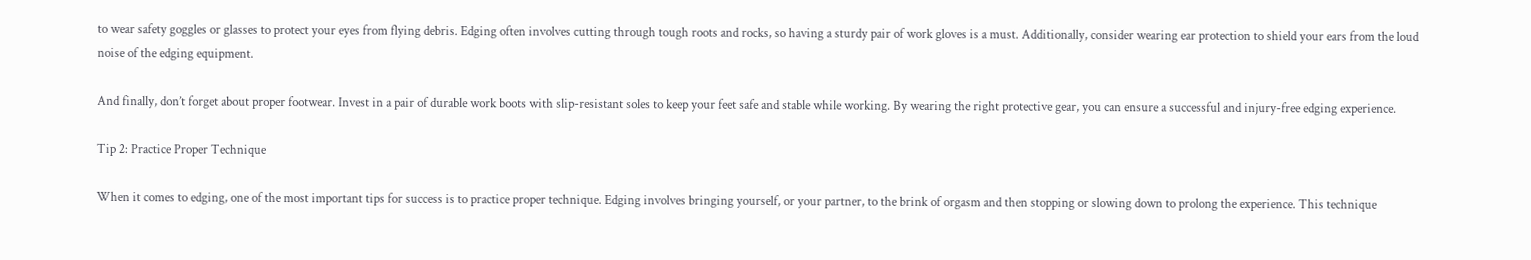to wear safety goggles or glasses to protect your eyes from flying debris. Edging often involves cutting through tough roots and rocks, so having a sturdy pair of work gloves is a must. Additionally, consider wearing ear protection to shield your ears from the loud noise of the edging equipment.

And finally, don’t forget about proper footwear. Invest in a pair of durable work boots with slip-resistant soles to keep your feet safe and stable while working. By wearing the right protective gear, you can ensure a successful and injury-free edging experience.

Tip 2: Practice Proper Technique

When it comes to edging, one of the most important tips for success is to practice proper technique. Edging involves bringing yourself, or your partner, to the brink of orgasm and then stopping or slowing down to prolong the experience. This technique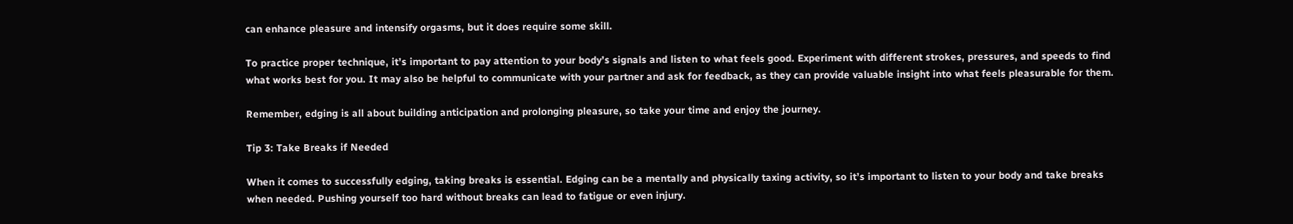can enhance pleasure and intensify orgasms, but it does require some skill.

To practice proper technique, it’s important to pay attention to your body’s signals and listen to what feels good. Experiment with different strokes, pressures, and speeds to find what works best for you. It may also be helpful to communicate with your partner and ask for feedback, as they can provide valuable insight into what feels pleasurable for them.

Remember, edging is all about building anticipation and prolonging pleasure, so take your time and enjoy the journey.

Tip 3: Take Breaks if Needed

When it comes to successfully edging, taking breaks is essential. Edging can be a mentally and physically taxing activity, so it’s important to listen to your body and take breaks when needed. Pushing yourself too hard without breaks can lead to fatigue or even injury.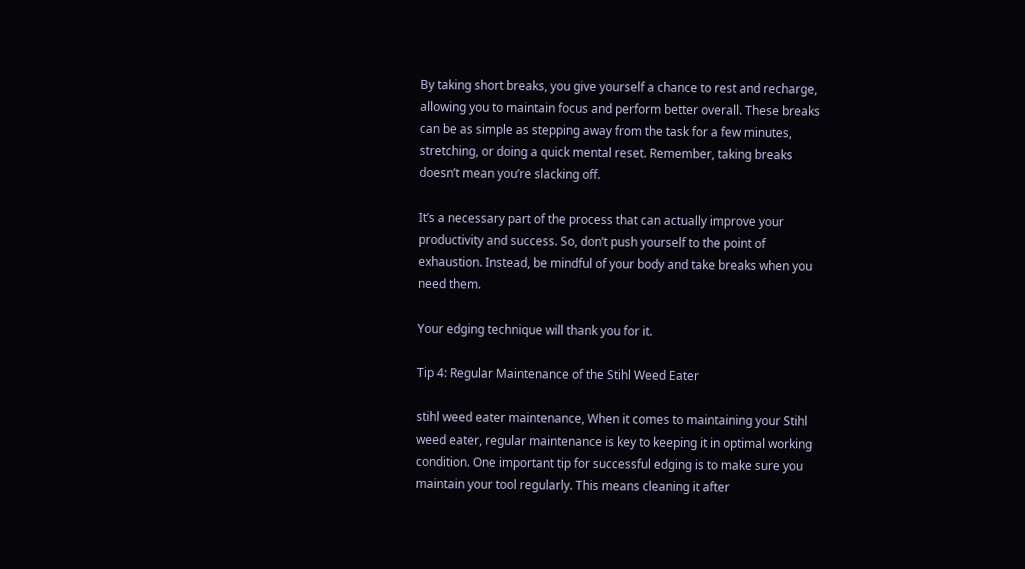By taking short breaks, you give yourself a chance to rest and recharge, allowing you to maintain focus and perform better overall. These breaks can be as simple as stepping away from the task for a few minutes, stretching, or doing a quick mental reset. Remember, taking breaks doesn’t mean you’re slacking off.

It’s a necessary part of the process that can actually improve your productivity and success. So, don’t push yourself to the point of exhaustion. Instead, be mindful of your body and take breaks when you need them.

Your edging technique will thank you for it.

Tip 4: Regular Maintenance of the Stihl Weed Eater

stihl weed eater maintenance, When it comes to maintaining your Stihl weed eater, regular maintenance is key to keeping it in optimal working condition. One important tip for successful edging is to make sure you maintain your tool regularly. This means cleaning it after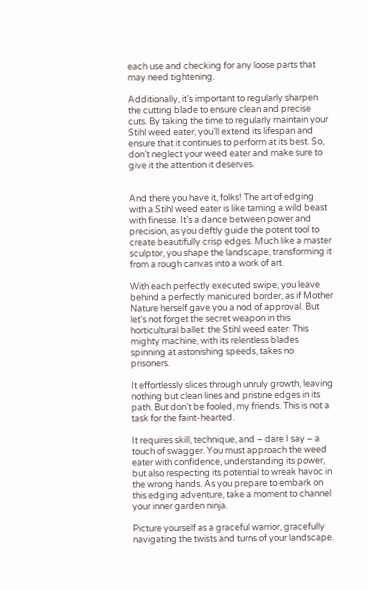each use and checking for any loose parts that may need tightening.

Additionally, it’s important to regularly sharpen the cutting blade to ensure clean and precise cuts. By taking the time to regularly maintain your Stihl weed eater, you’ll extend its lifespan and ensure that it continues to perform at its best. So, don’t neglect your weed eater and make sure to give it the attention it deserves.


And there you have it, folks! The art of edging with a Stihl weed eater is like taming a wild beast with finesse. It’s a dance between power and precision, as you deftly guide the potent tool to create beautifully crisp edges. Much like a master sculptor, you shape the landscape, transforming it from a rough canvas into a work of art.

With each perfectly executed swipe, you leave behind a perfectly manicured border, as if Mother Nature herself gave you a nod of approval. But let’s not forget the secret weapon in this horticultural ballet: the Stihl weed eater. This mighty machine, with its relentless blades spinning at astonishing speeds, takes no prisoners.

It effortlessly slices through unruly growth, leaving nothing but clean lines and pristine edges in its path. But don’t be fooled, my friends. This is not a task for the faint-hearted.

It requires skill, technique, and – dare I say – a touch of swagger. You must approach the weed eater with confidence, understanding its power, but also respecting its potential to wreak havoc in the wrong hands. As you prepare to embark on this edging adventure, take a moment to channel your inner garden ninja.

Picture yourself as a graceful warrior, gracefully navigating the twists and turns of your landscape.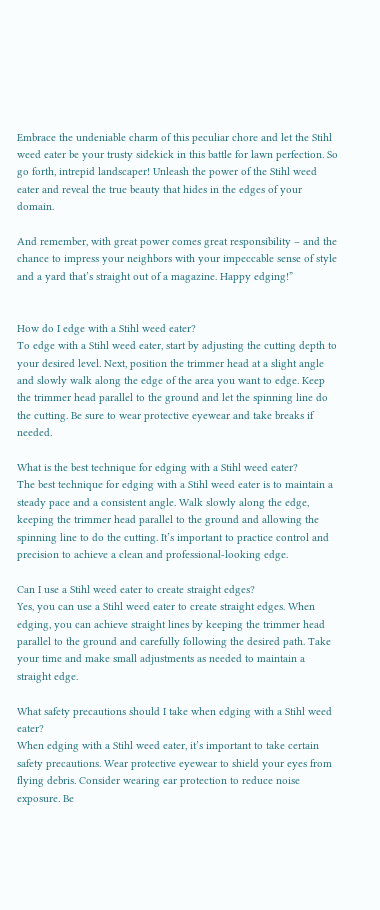Embrace the undeniable charm of this peculiar chore and let the Stihl weed eater be your trusty sidekick in this battle for lawn perfection. So go forth, intrepid landscaper! Unleash the power of the Stihl weed eater and reveal the true beauty that hides in the edges of your domain.

And remember, with great power comes great responsibility – and the chance to impress your neighbors with your impeccable sense of style and a yard that’s straight out of a magazine. Happy edging!”


How do I edge with a Stihl weed eater?
To edge with a Stihl weed eater, start by adjusting the cutting depth to your desired level. Next, position the trimmer head at a slight angle and slowly walk along the edge of the area you want to edge. Keep the trimmer head parallel to the ground and let the spinning line do the cutting. Be sure to wear protective eyewear and take breaks if needed.

What is the best technique for edging with a Stihl weed eater?
The best technique for edging with a Stihl weed eater is to maintain a steady pace and a consistent angle. Walk slowly along the edge, keeping the trimmer head parallel to the ground and allowing the spinning line to do the cutting. It’s important to practice control and precision to achieve a clean and professional-looking edge.

Can I use a Stihl weed eater to create straight edges?
Yes, you can use a Stihl weed eater to create straight edges. When edging, you can achieve straight lines by keeping the trimmer head parallel to the ground and carefully following the desired path. Take your time and make small adjustments as needed to maintain a straight edge.

What safety precautions should I take when edging with a Stihl weed eater?
When edging with a Stihl weed eater, it’s important to take certain safety precautions. Wear protective eyewear to shield your eyes from flying debris. Consider wearing ear protection to reduce noise exposure. Be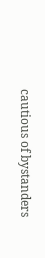cautious of bystanders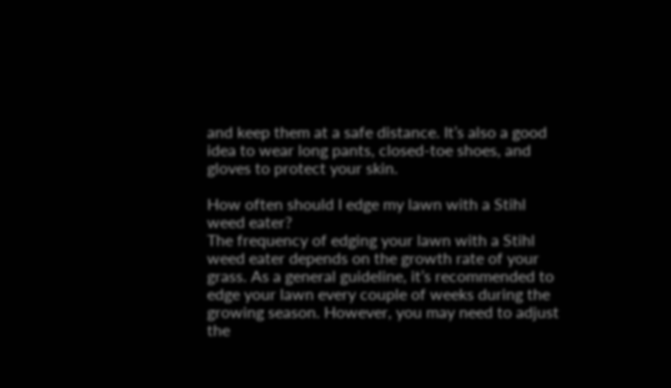and keep them at a safe distance. It’s also a good idea to wear long pants, closed-toe shoes, and gloves to protect your skin.

How often should I edge my lawn with a Stihl weed eater?
The frequency of edging your lawn with a Stihl weed eater depends on the growth rate of your grass. As a general guideline, it’s recommended to edge your lawn every couple of weeks during the growing season. However, you may need to adjust the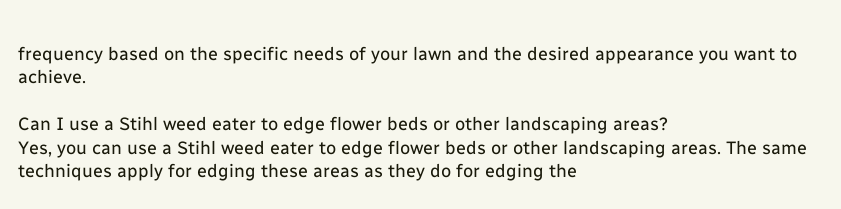frequency based on the specific needs of your lawn and the desired appearance you want to achieve.

Can I use a Stihl weed eater to edge flower beds or other landscaping areas?
Yes, you can use a Stihl weed eater to edge flower beds or other landscaping areas. The same techniques apply for edging these areas as they do for edging the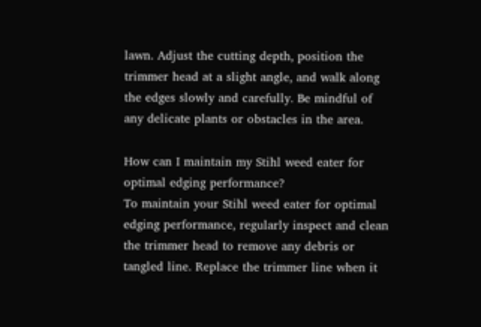lawn. Adjust the cutting depth, position the trimmer head at a slight angle, and walk along the edges slowly and carefully. Be mindful of any delicate plants or obstacles in the area.

How can I maintain my Stihl weed eater for optimal edging performance?
To maintain your Stihl weed eater for optimal edging performance, regularly inspect and clean the trimmer head to remove any debris or tangled line. Replace the trimmer line when it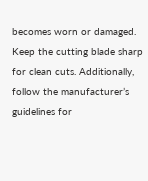becomes worn or damaged. Keep the cutting blade sharp for clean cuts. Additionally, follow the manufacturer’s guidelines for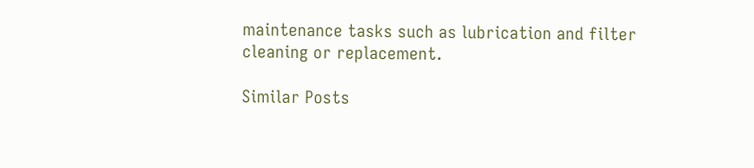maintenance tasks such as lubrication and filter cleaning or replacement.

Similar Posts